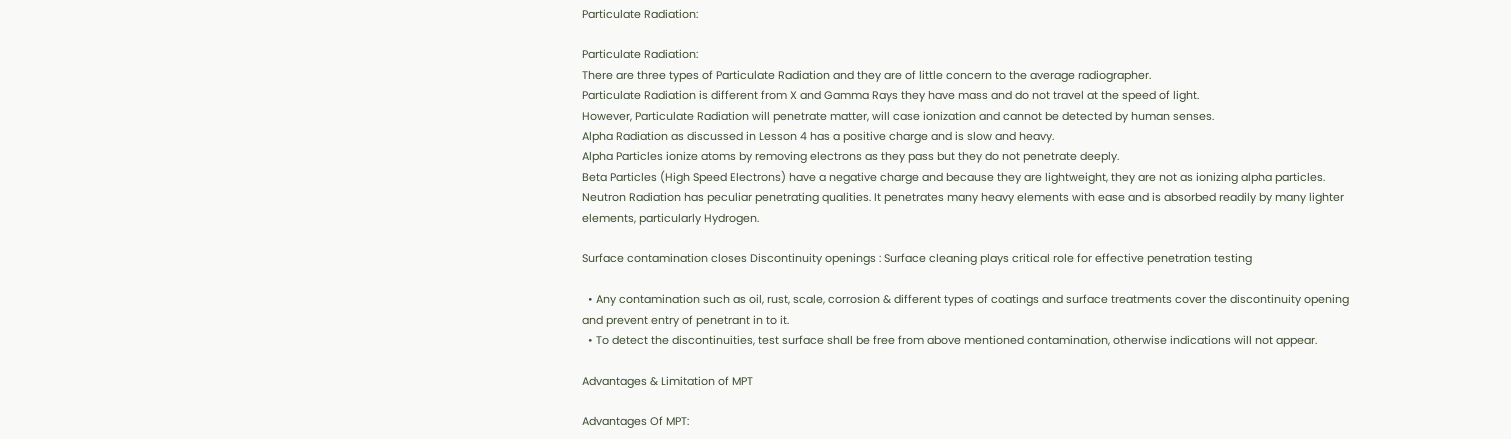Particulate Radiation:

Particulate Radiation:
There are three types of Particulate Radiation and they are of little concern to the average radiographer.
Particulate Radiation is different from X and Gamma Rays they have mass and do not travel at the speed of light.
However, Particulate Radiation will penetrate matter, will case ionization and cannot be detected by human senses.
Alpha Radiation as discussed in Lesson 4 has a positive charge and is slow and heavy.
Alpha Particles ionize atoms by removing electrons as they pass but they do not penetrate deeply.
Beta Particles (High Speed Electrons) have a negative charge and because they are lightweight, they are not as ionizing alpha particles.
Neutron Radiation has peculiar penetrating qualities. It penetrates many heavy elements with ease and is absorbed readily by many lighter elements, particularly Hydrogen.

Surface contamination closes Discontinuity openings : Surface cleaning plays critical role for effective penetration testing

  • Any contamination such as oil, rust, scale, corrosion & different types of coatings and surface treatments cover the discontinuity opening and prevent entry of penetrant in to it.
  • To detect the discontinuities, test surface shall be free from above mentioned contamination, otherwise indications will not appear.

Advantages & Limitation of MPT

Advantages Of MPT: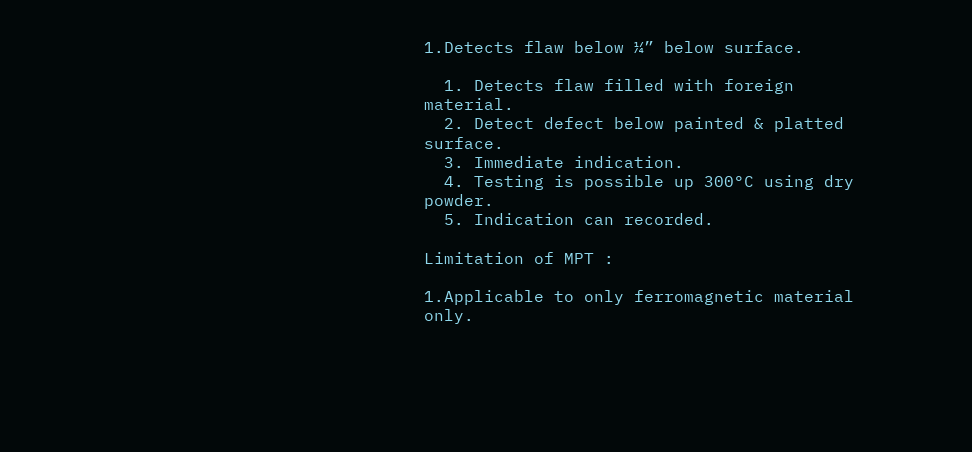1.Detects flaw below ¼” below surface.

  1. Detects flaw filled with foreign material.
  2. Detect defect below painted & platted surface.
  3. Immediate indication.
  4. Testing is possible up 300°C using dry powder.
  5. Indication can recorded.

Limitation of MPT :

1.Applicable to only ferromagnetic material only.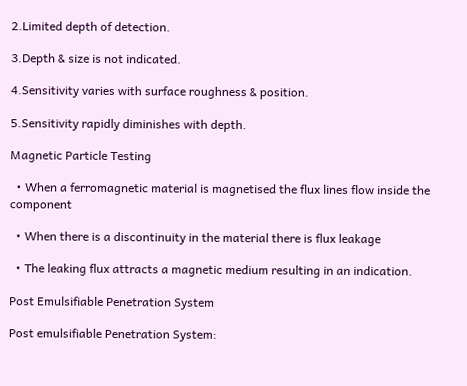2.Limited depth of detection.

3.Depth & size is not indicated.

4.Sensitivity varies with surface roughness & position.

5.Sensitivity rapidly diminishes with depth.

Magnetic Particle Testing

  • When a ferromagnetic material is magnetised the flux lines flow inside the component

  • When there is a discontinuity in the material there is flux leakage

  • The leaking flux attracts a magnetic medium resulting in an indication.

Post Emulsifiable Penetration System

Post emulsifiable Penetration System: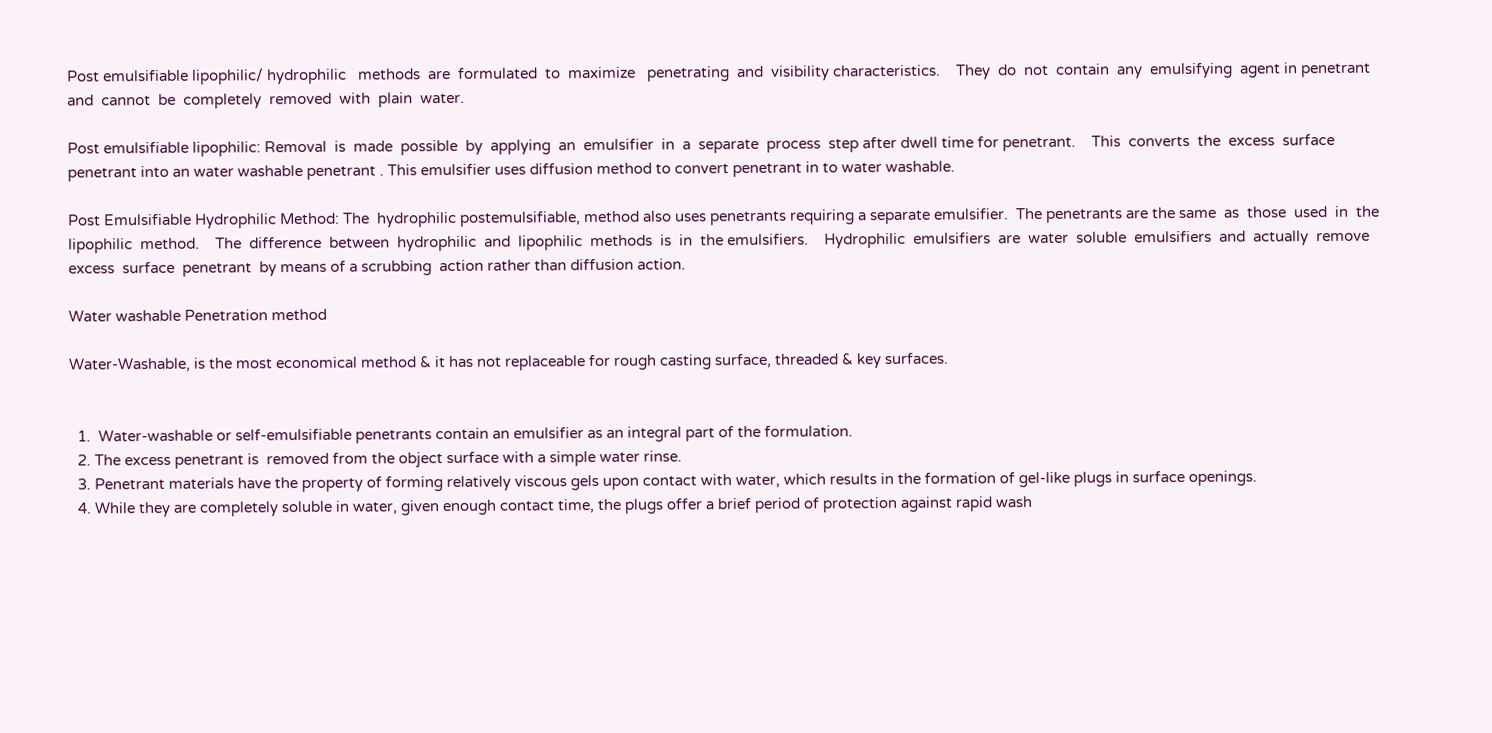Post emulsifiable lipophilic/ hydrophilic   methods  are  formulated  to  maximize   penetrating  and  visibility characteristics.    They  do  not  contain  any  emulsifying  agent in penetrant   and  cannot  be  completely  removed  with  plain  water.

Post emulsifiable lipophilic: Removal  is  made  possible  by  applying  an  emulsifier  in  a  separate  process  step after dwell time for penetrant.    This  converts  the  excess  surface penetrant into an water washable penetrant . This emulsifier uses diffusion method to convert penetrant in to water washable.

Post Emulsifiable Hydrophilic Method: The  hydrophilic postemulsifiable, method also uses penetrants requiring a separate emulsifier.  The penetrants are the same  as  those  used  in  the  lipophilic  method.    The  difference  between  hydrophilic  and  lipophilic  methods  is  in  the emulsifiers.    Hydrophilic  emulsifiers  are  water  soluble  emulsifiers  and  actually  remove  excess  surface  penetrant  by means of a scrubbing  action rather than diffusion action.

Water washable Penetration method

Water-Washable, is the most economical method & it has not replaceable for rough casting surface, threaded & key surfaces.


  1.  Water-washable or self-emulsifiable penetrants contain an emulsifier as an integral part of the formulation.
  2. The excess penetrant is  removed from the object surface with a simple water rinse.
  3. Penetrant materials have the property of forming relatively viscous gels upon contact with water, which results in the formation of gel-like plugs in surface openings.
  4. While they are completely soluble in water, given enough contact time, the plugs offer a brief period of protection against rapid wash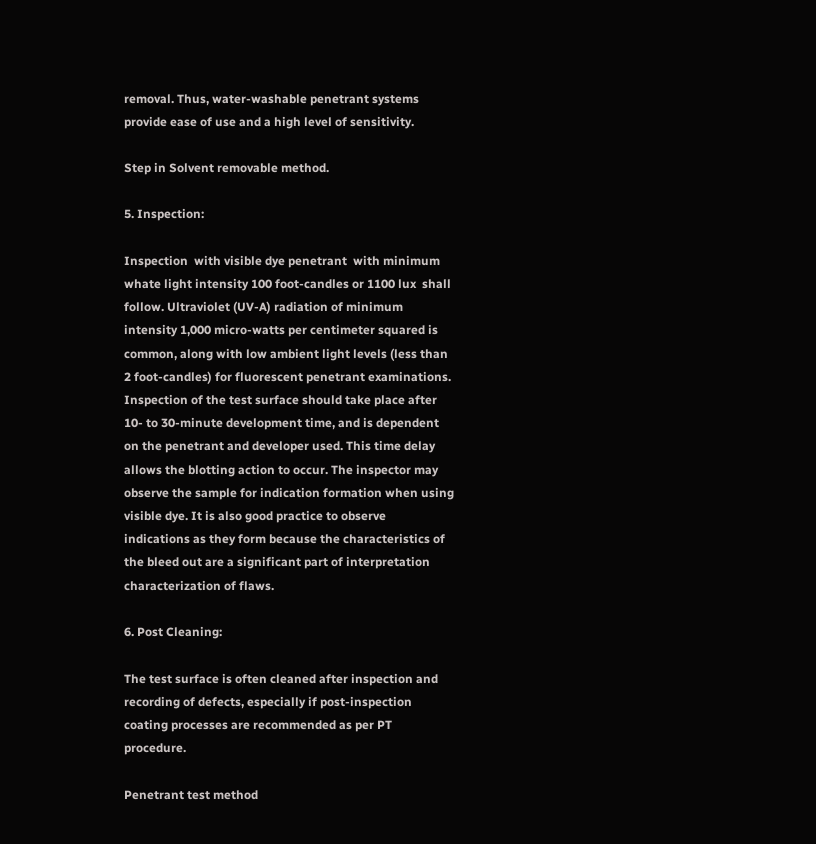removal. Thus, water-washable penetrant systems provide ease of use and a high level of sensitivity.

Step in Solvent removable method.

5. Inspection:

Inspection  with visible dye penetrant  with minimum whate light intensity 100 foot-candles or 1100 lux  shall follow. Ultraviolet (UV-A) radiation of minimum intensity 1,000 micro-watts per centimeter squared is common, along with low ambient light levels (less than 2 foot-candles) for fluorescent penetrant examinations. Inspection of the test surface should take place after 10- to 30-minute development time, and is dependent on the penetrant and developer used. This time delay allows the blotting action to occur. The inspector may observe the sample for indication formation when using visible dye. It is also good practice to observe indications as they form because the characteristics of the bleed out are a significant part of interpretation characterization of flaws.

6. Post Cleaning:

The test surface is often cleaned after inspection and recording of defects, especially if post-inspection coating processes are recommended as per PT procedure.

Penetrant test method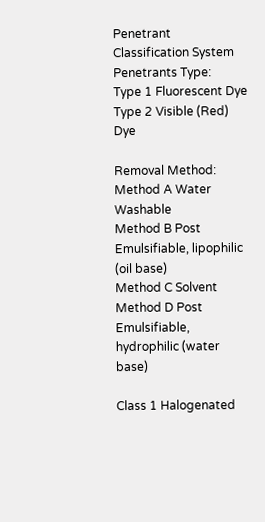Penetrant Classification System
Penetrants Type:
Type 1 Fluorescent Dye
Type 2 Visible (Red) Dye

Removal Method:
Method A Water Washable
Method B Post Emulsifiable, lipophilic (oil base)
Method C Solvent
Method D Post Emulsifiable, hydrophilic (water base)

Class 1 Halogenated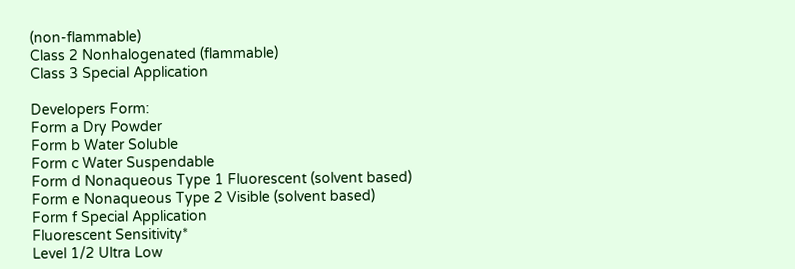(non-flammable)
Class 2 Nonhalogenated (flammable)
Class 3 Special Application

Developers Form:
Form a Dry Powder
Form b Water Soluble
Form c Water Suspendable
Form d Nonaqueous Type 1 Fluorescent (solvent based)
Form e Nonaqueous Type 2 Visible (solvent based)
Form f Special Application
Fluorescent Sensitivity*
Level 1/2 Ultra Low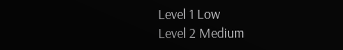Level 1 Low
Level 2 Medium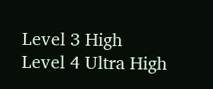Level 3 High
Level 4 Ultra High